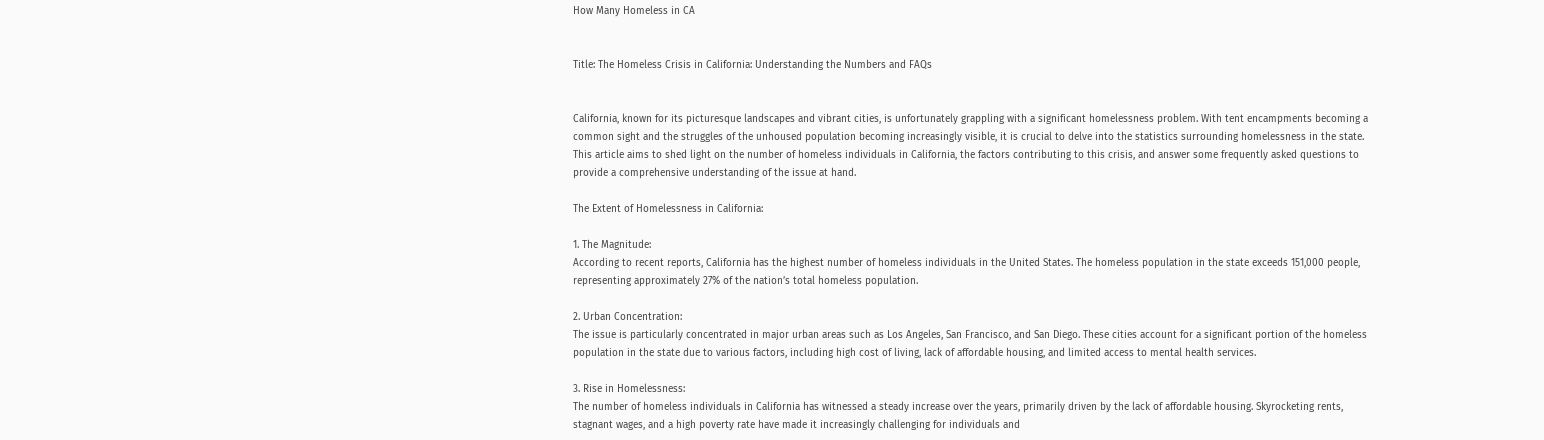How Many Homeless in CA


Title: The Homeless Crisis in California: Understanding the Numbers and FAQs


California, known for its picturesque landscapes and vibrant cities, is unfortunately grappling with a significant homelessness problem. With tent encampments becoming a common sight and the struggles of the unhoused population becoming increasingly visible, it is crucial to delve into the statistics surrounding homelessness in the state. This article aims to shed light on the number of homeless individuals in California, the factors contributing to this crisis, and answer some frequently asked questions to provide a comprehensive understanding of the issue at hand.

The Extent of Homelessness in California:

1. The Magnitude:
According to recent reports, California has the highest number of homeless individuals in the United States. The homeless population in the state exceeds 151,000 people, representing approximately 27% of the nation’s total homeless population.

2. Urban Concentration:
The issue is particularly concentrated in major urban areas such as Los Angeles, San Francisco, and San Diego. These cities account for a significant portion of the homeless population in the state due to various factors, including high cost of living, lack of affordable housing, and limited access to mental health services.

3. Rise in Homelessness:
The number of homeless individuals in California has witnessed a steady increase over the years, primarily driven by the lack of affordable housing. Skyrocketing rents, stagnant wages, and a high poverty rate have made it increasingly challenging for individuals and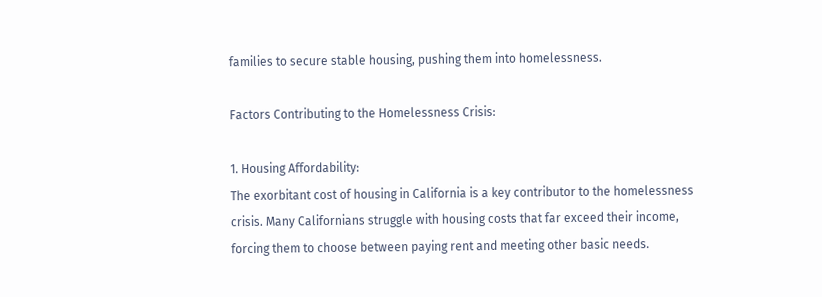families to secure stable housing, pushing them into homelessness.

Factors Contributing to the Homelessness Crisis:

1. Housing Affordability:
The exorbitant cost of housing in California is a key contributor to the homelessness crisis. Many Californians struggle with housing costs that far exceed their income, forcing them to choose between paying rent and meeting other basic needs.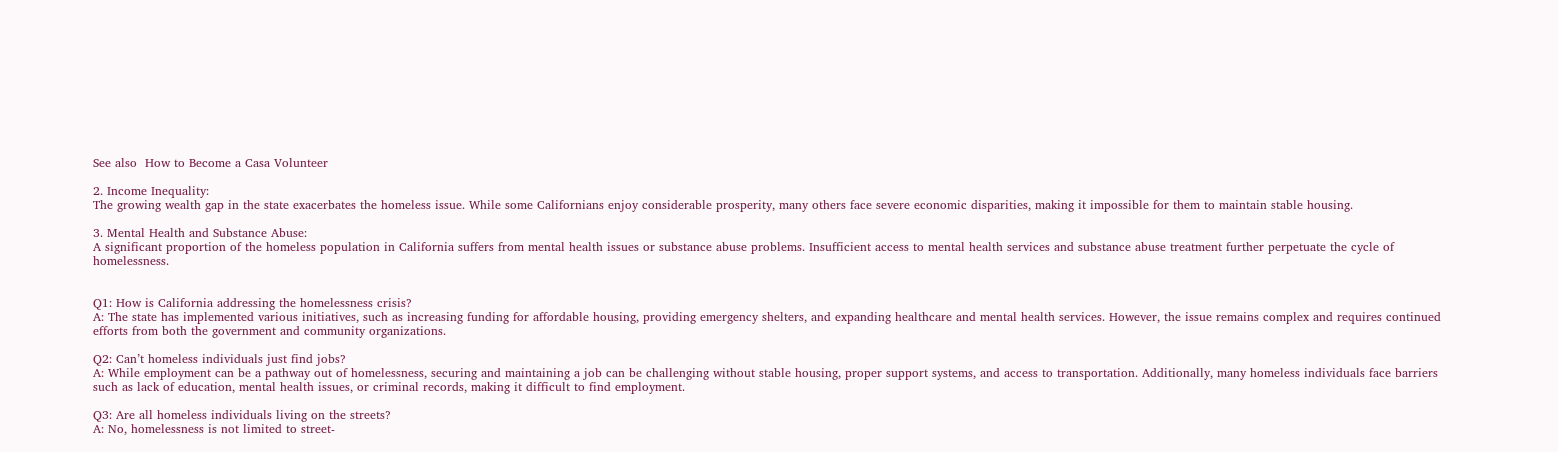See also  How to Become a Casa Volunteer

2. Income Inequality:
The growing wealth gap in the state exacerbates the homeless issue. While some Californians enjoy considerable prosperity, many others face severe economic disparities, making it impossible for them to maintain stable housing.

3. Mental Health and Substance Abuse:
A significant proportion of the homeless population in California suffers from mental health issues or substance abuse problems. Insufficient access to mental health services and substance abuse treatment further perpetuate the cycle of homelessness.


Q1: How is California addressing the homelessness crisis?
A: The state has implemented various initiatives, such as increasing funding for affordable housing, providing emergency shelters, and expanding healthcare and mental health services. However, the issue remains complex and requires continued efforts from both the government and community organizations.

Q2: Can’t homeless individuals just find jobs?
A: While employment can be a pathway out of homelessness, securing and maintaining a job can be challenging without stable housing, proper support systems, and access to transportation. Additionally, many homeless individuals face barriers such as lack of education, mental health issues, or criminal records, making it difficult to find employment.

Q3: Are all homeless individuals living on the streets?
A: No, homelessness is not limited to street-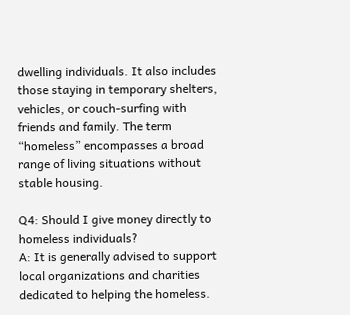dwelling individuals. It also includes those staying in temporary shelters, vehicles, or couch-surfing with friends and family. The term “homeless” encompasses a broad range of living situations without stable housing.

Q4: Should I give money directly to homeless individuals?
A: It is generally advised to support local organizations and charities dedicated to helping the homeless.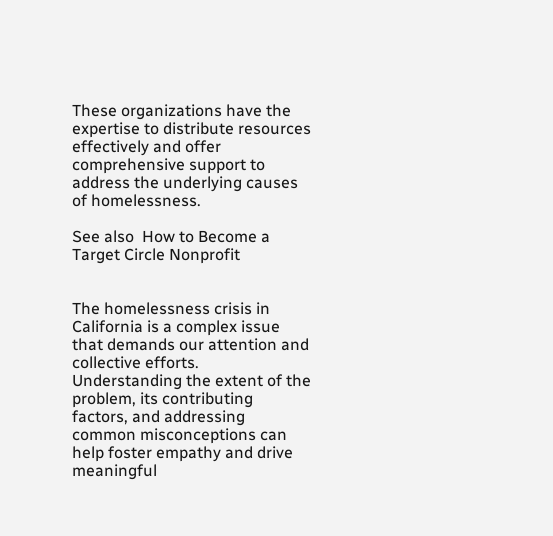These organizations have the expertise to distribute resources effectively and offer comprehensive support to address the underlying causes of homelessness.

See also  How to Become a Target Circle Nonprofit


The homelessness crisis in California is a complex issue that demands our attention and collective efforts. Understanding the extent of the problem, its contributing factors, and addressing common misconceptions can help foster empathy and drive meaningful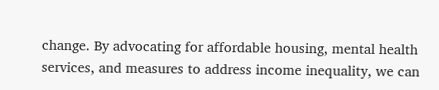change. By advocating for affordable housing, mental health services, and measures to address income inequality, we can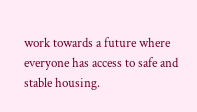work towards a future where everyone has access to safe and stable housing.